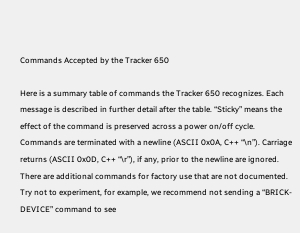Commands Accepted by the Tracker 650

Here is a summary table of commands the Tracker 650 recognizes. Each message is described in further detail after the table. “Sticky” means the effect of the command is preserved across a power on/off cycle. Commands are terminated with a newline (ASCII 0x0A, C++ “\n”). Carriage returns (ASCII 0x0D, C++ “\r”), if any, prior to the newline are ignored. There are additional commands for factory use that are not documented. Try not to experiment, for example, we recommend not sending a “BRICK-DEVICE” command to see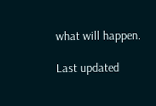what will happen.

Last updated